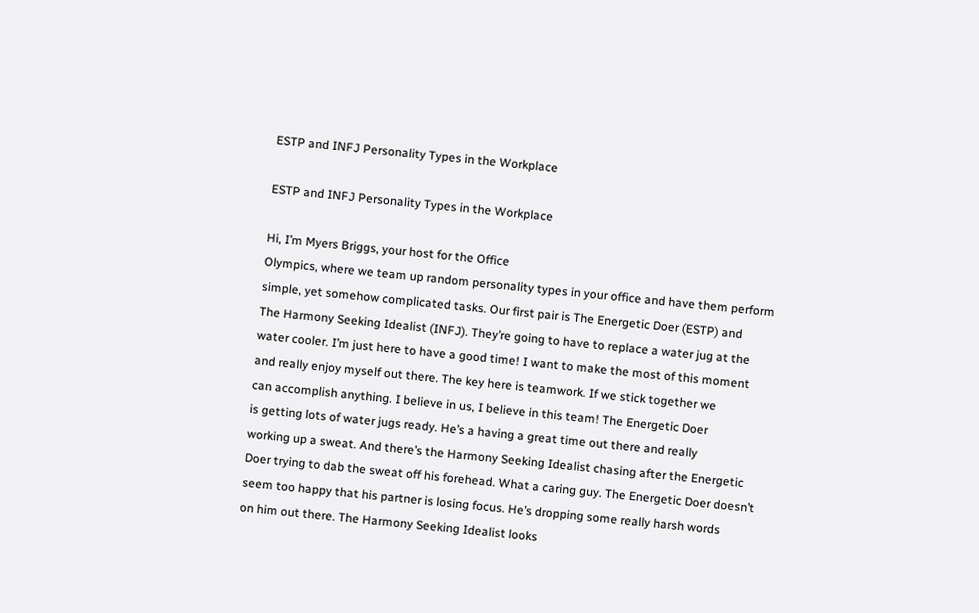ESTP and INFJ Personality Types in the Workplace

ESTP and INFJ Personality Types in the Workplace

Hi, I’m Myers Briggs, your host for the Office
Olympics, where we team up random personality types in your office and have them perform
simple, yet somehow complicated tasks. Our first pair is The Energetic Doer (ESTP) and
The Harmony Seeking Idealist (INFJ). They’re going to have to replace a water jug at the
water cooler. I’m just here to have a good time! I want to make the most of this moment
and really enjoy myself out there. The key here is teamwork. If we stick together we
can accomplish anything. I believe in us, I believe in this team! The Energetic Doer
is getting lots of water jugs ready. He’s a having a great time out there and really
working up a sweat. And there’s the Harmony Seeking Idealist chasing after the Energetic
Doer trying to dab the sweat off his forehead. What a caring guy. The Energetic Doer doesn’t
seem too happy that his partner is losing focus. He’s dropping some really harsh words
on him out there. The Harmony Seeking Idealist looks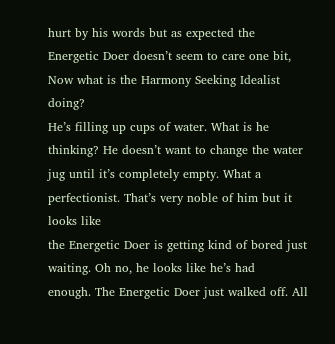hurt by his words but as expected the
Energetic Doer doesn’t seem to care one bit, Now what is the Harmony Seeking Idealist doing?
He’s filling up cups of water. What is he thinking? He doesn’t want to change the water
jug until it’s completely empty. What a perfectionist. That’s very noble of him but it looks like
the Energetic Doer is getting kind of bored just waiting. Oh no, he looks like he’s had
enough. The Energetic Doer just walked off. All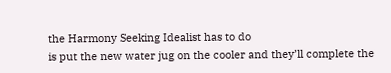the Harmony Seeking Idealist has to do
is put the new water jug on the cooler and they’ll complete the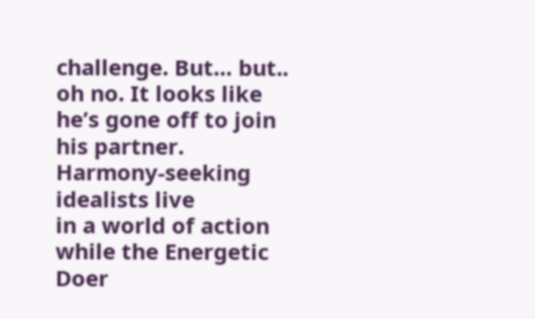challenge. But… but..
oh no. It looks like he’s gone off to join his partner. Harmony-seeking idealists live
in a world of action while the Energetic Doer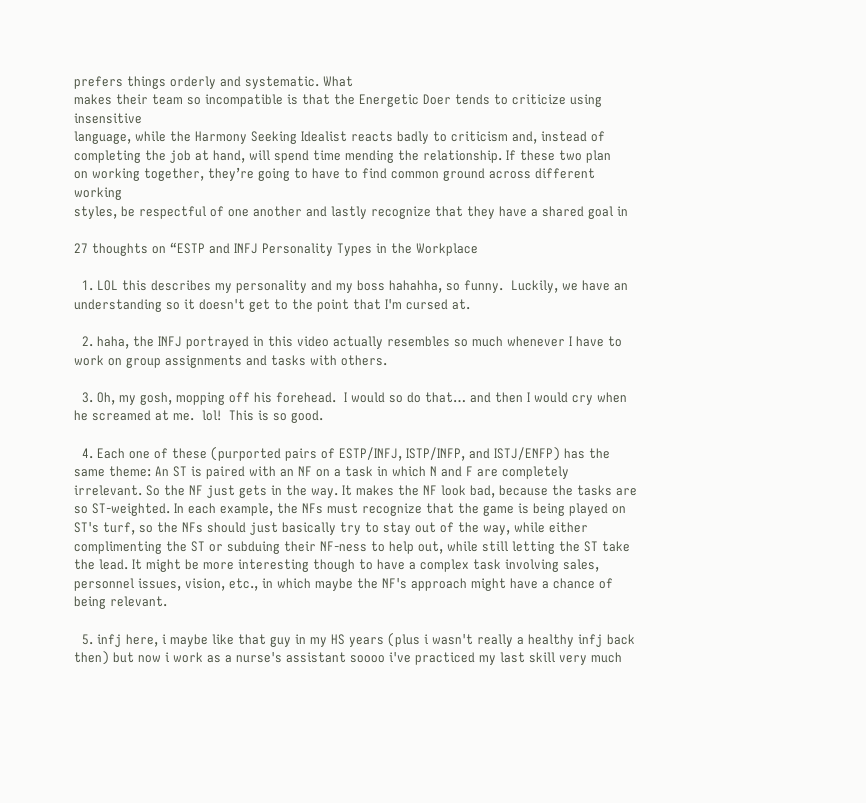prefers things orderly and systematic. What
makes their team so incompatible is that the Energetic Doer tends to criticize using insensitive
language, while the Harmony Seeking Idealist reacts badly to criticism and, instead of
completing the job at hand, will spend time mending the relationship. If these two plan
on working together, they’re going to have to find common ground across different working
styles, be respectful of one another and lastly recognize that they have a shared goal in

27 thoughts on “ESTP and INFJ Personality Types in the Workplace

  1. LOL this describes my personality and my boss hahahha, so funny.  Luckily, we have an understanding so it doesn't get to the point that I'm cursed at.

  2. haha, the INFJ portrayed in this video actually resembles so much whenever I have to work on group assignments and tasks with others.

  3. Oh, my gosh, mopping off his forehead.  I would so do that… and then I would cry when he screamed at me.  lol!  This is so good.

  4. Each one of these (purported pairs of ESTP/INFJ, ISTP/INFP, and ISTJ/ENFP) has the same theme: An ST is paired with an NF on a task in which N and F are completely irrelevant. So the NF just gets in the way. It makes the NF look bad, because the tasks are so ST-weighted. In each example, the NFs must recognize that the game is being played on ST's turf, so the NFs should just basically try to stay out of the way, while either complimenting the ST or subduing their NF-ness to help out, while still letting the ST take the lead. It might be more interesting though to have a complex task involving sales, personnel issues, vision, etc., in which maybe the NF's approach might have a chance of being relevant.

  5. infj here, i maybe like that guy in my HS years (plus i wasn't really a healthy infj back then) but now i work as a nurse's assistant soooo i've practiced my last skill very much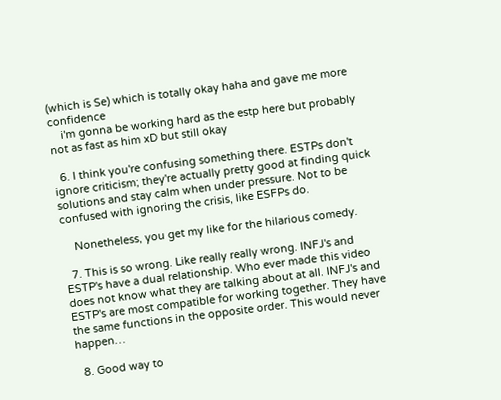(which is Se) which is totally okay haha and gave me more confidence
    i'm gonna be working hard as the estp here but probably not as fast as him xD but still okay

  6. I think you're confusing something there. ESTPs don't ignore criticism; they're actually pretty good at finding quick solutions and stay calm when under pressure. Not to be confused with ignoring the crisis, like ESFPs do.

    Nonetheless, you get my like for the hilarious comedy.

  7. This is so wrong. Like really really wrong. INFJ's and ESTP's have a dual relationship. Who ever made this video does not know what they are talking about at all. INFJ's and ESTP's are most compatible for working together. They have the same functions in the opposite order. This would never happen…

  8. Good way to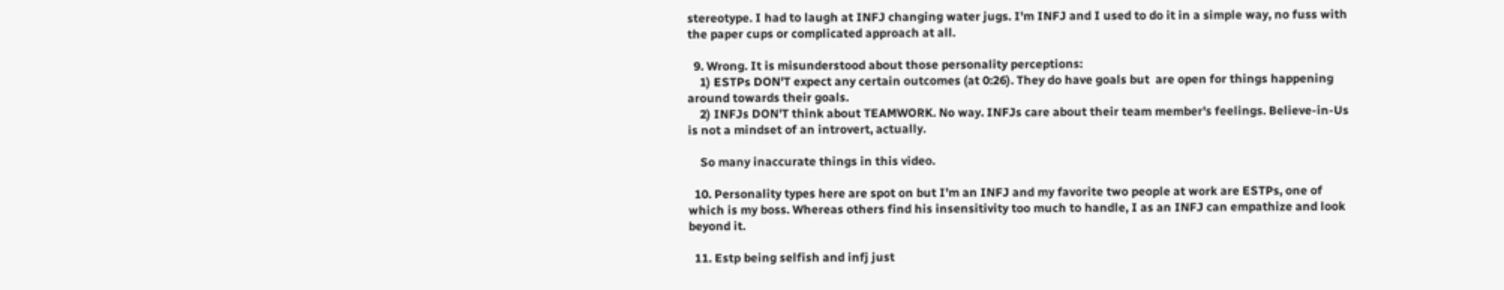stereotype. I had to laugh at INFJ changing water jugs. I'm INFJ and I used to do it in a simple way, no fuss with the paper cups or complicated approach at all.

  9. Wrong. It is misunderstood about those personality perceptions:
    1) ESTPs DON'T expect any certain outcomes (at 0:26). They do have goals but  are open for things happening around towards their goals.
    2) INFJs DON'T think about TEAMWORK. No way. INFJs care about their team member's feelings. Believe-in-Us is not a mindset of an introvert, actually.

    So many inaccurate things in this video.

  10. Personality types here are spot on but I’m an INFJ and my favorite two people at work are ESTPs, one of which is my boss. Whereas others find his insensitivity too much to handle, I as an INFJ can empathize and look beyond it.

  11. Estp being selfish and infj just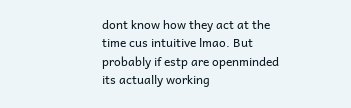dont know how they act at the time cus intuitive lmao. But probably if estp are openminded its actually working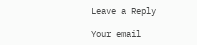Leave a Reply

Your email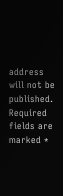address will not be published. Required fields are marked *